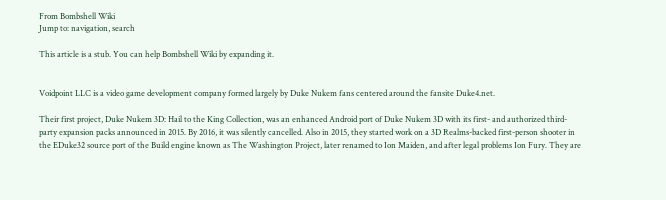From Bombshell Wiki
Jump to: navigation, search

This article is a stub. You can help Bombshell Wiki by expanding it.


Voidpoint LLC is a video game development company formed largely by Duke Nukem fans centered around the fansite Duke4.net.

Their first project, Duke Nukem 3D: Hail to the King Collection, was an enhanced Android port of Duke Nukem 3D with its first- and authorized third-party expansion packs announced in 2015. By 2016, it was silently cancelled. Also in 2015, they started work on a 3D Realms-backed first-person shooter in the EDuke32 source port of the Build engine known as The Washington Project, later renamed to Ion Maiden, and after legal problems Ion Fury. They are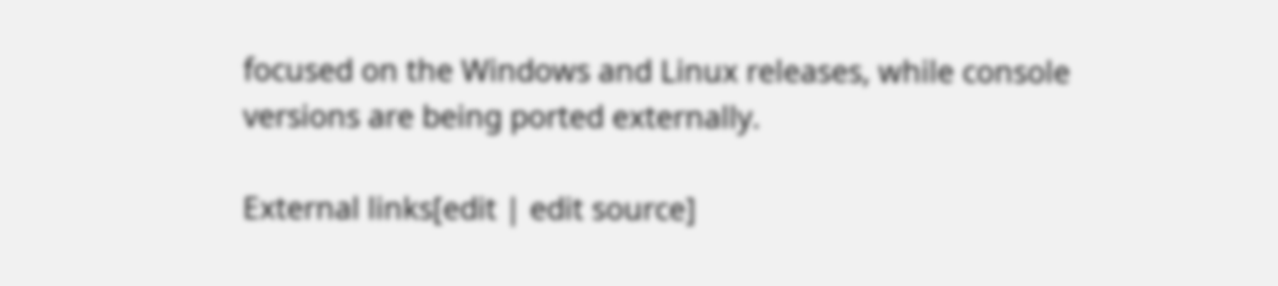focused on the Windows and Linux releases, while console versions are being ported externally.

External links[edit | edit source]